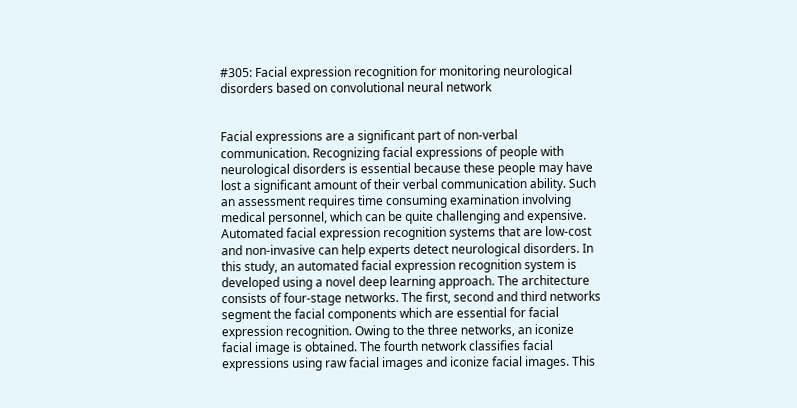#305: Facial expression recognition for monitoring neurological disorders based on convolutional neural network


Facial expressions are a significant part of non-verbal communication. Recognizing facial expressions of people with neurological disorders is essential because these people may have lost a significant amount of their verbal communication ability. Such an assessment requires time consuming examination involving medical personnel, which can be quite challenging and expensive. Automated facial expression recognition systems that are low-cost and non-invasive can help experts detect neurological disorders. In this study, an automated facial expression recognition system is developed using a novel deep learning approach. The architecture consists of four-stage networks. The first, second and third networks segment the facial components which are essential for facial expression recognition. Owing to the three networks, an iconize facial image is obtained. The fourth network classifies facial expressions using raw facial images and iconize facial images. This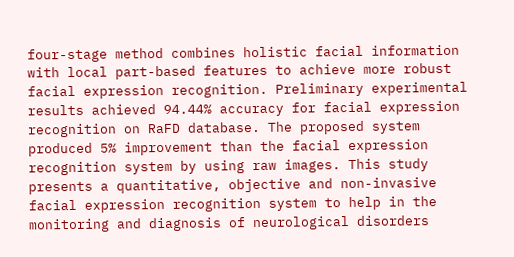four-stage method combines holistic facial information with local part-based features to achieve more robust facial expression recognition. Preliminary experimental results achieved 94.44% accuracy for facial expression recognition on RaFD database. The proposed system produced 5% improvement than the facial expression recognition system by using raw images. This study presents a quantitative, objective and non-invasive facial expression recognition system to help in the monitoring and diagnosis of neurological disorders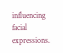influencing facial expressions.